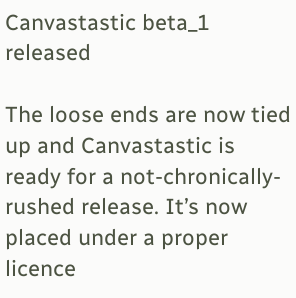Canvastastic beta_1 released

The loose ends are now tied up and Canvastastic is ready for a not-chronically-rushed release. It’s now placed under a proper licence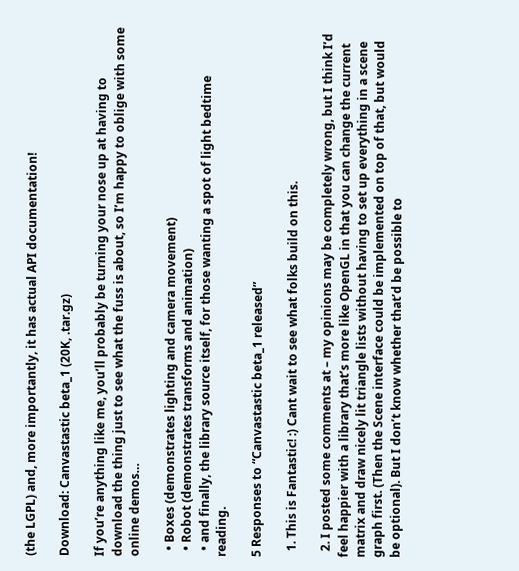(the LGPL) and, more importantly, it has actual API documentation!

Download: Canvastastic beta_1 (20K, .tar.gz)

If you’re anything like me, you’ll probably be turning your nose up at having to download the thing just to see what the fuss is about, so I’m happy to oblige with some online demos…

  • Boxes (demonstrates lighting and camera movement)
  • Robot (demonstrates transforms and animation)
  • and finally, the library source itself, for those wanting a spot of light bedtime reading.

5 Responses to “Canvastastic beta_1 released”

  1. This is Fantastic! :) Cant wait to see what folks build on this.

  2. I posted some comments at – my opinions may be completely wrong, but I think I’d feel happier with a library that’s more like OpenGL in that you can change the current matrix and draw nicely lit triangle lists without having to set up everything in a scene graph first. (Then the Scene interface could be implemented on top of that, but would be optional). But I don’t know whether that’d be possible to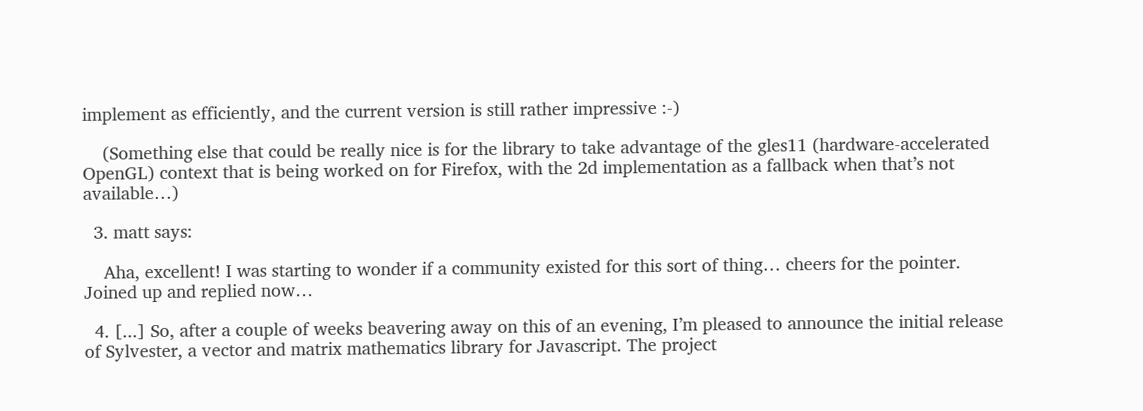implement as efficiently, and the current version is still rather impressive :-)

    (Something else that could be really nice is for the library to take advantage of the gles11 (hardware-accelerated OpenGL) context that is being worked on for Firefox, with the 2d implementation as a fallback when that’s not available…)

  3. matt says:

    Aha, excellent! I was starting to wonder if a community existed for this sort of thing… cheers for the pointer. Joined up and replied now…

  4. [...] So, after a couple of weeks beavering away on this of an evening, I’m pleased to announce the initial release of Sylvester, a vector and matrix mathematics library for Javascript. The project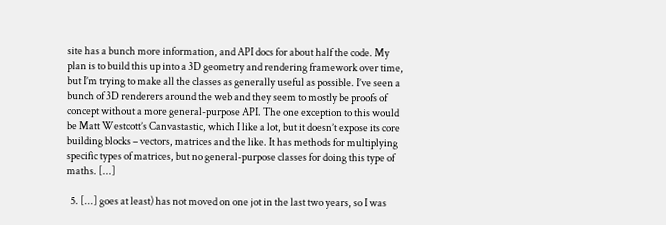site has a bunch more information, and API docs for about half the code. My plan is to build this up into a 3D geometry and rendering framework over time, but I’m trying to make all the classes as generally useful as possible. I’ve seen a bunch of 3D renderers around the web and they seem to mostly be proofs of concept without a more general-purpose API. The one exception to this would be Matt Westcott’s Canvastastic, which I like a lot, but it doesn’t expose its core building blocks – vectors, matrices and the like. It has methods for multiplying specific types of matrices, but no general-purpose classes for doing this type of maths. [...]

  5. [...] goes at least) has not moved on one jot in the last two years, so I was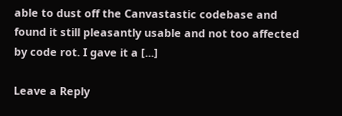able to dust off the Canvastastic codebase and found it still pleasantly usable and not too affected by code rot. I gave it a [...]

Leave a Reply